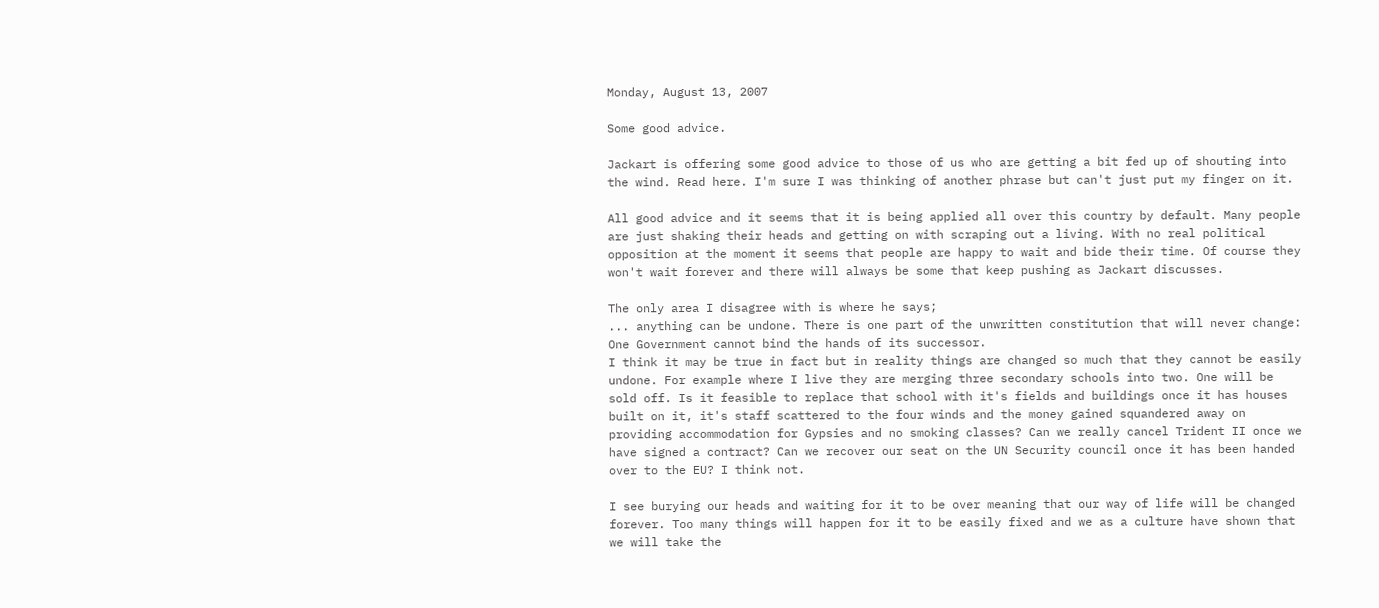Monday, August 13, 2007

Some good advice.

Jackart is offering some good advice to those of us who are getting a bit fed up of shouting into the wind. Read here. I'm sure I was thinking of another phrase but can't just put my finger on it.

All good advice and it seems that it is being applied all over this country by default. Many people are just shaking their heads and getting on with scraping out a living. With no real political opposition at the moment it seems that people are happy to wait and bide their time. Of course they won't wait forever and there will always be some that keep pushing as Jackart discusses.

The only area I disagree with is where he says;
... anything can be undone. There is one part of the unwritten constitution that will never change:
One Government cannot bind the hands of its successor.
I think it may be true in fact but in reality things are changed so much that they cannot be easily undone. For example where I live they are merging three secondary schools into two. One will be sold off. Is it feasible to replace that school with it's fields and buildings once it has houses built on it, it's staff scattered to the four winds and the money gained squandered away on providing accommodation for Gypsies and no smoking classes? Can we really cancel Trident II once we have signed a contract? Can we recover our seat on the UN Security council once it has been handed over to the EU? I think not.

I see burying our heads and waiting for it to be over meaning that our way of life will be changed forever. Too many things will happen for it to be easily fixed and we as a culture have shown that we will take the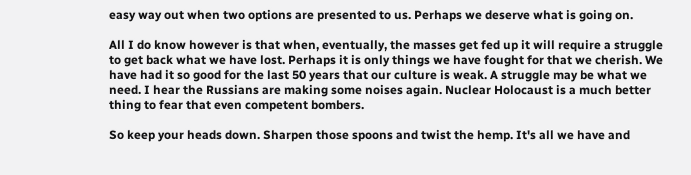easy way out when two options are presented to us. Perhaps we deserve what is going on.

All I do know however is that when, eventually, the masses get fed up it will require a struggle to get back what we have lost. Perhaps it is only things we have fought for that we cherish. We have had it so good for the last 50 years that our culture is weak. A struggle may be what we need. I hear the Russians are making some noises again. Nuclear Holocaust is a much better thing to fear that even competent bombers.

So keep your heads down. Sharpen those spoons and twist the hemp. It's all we have and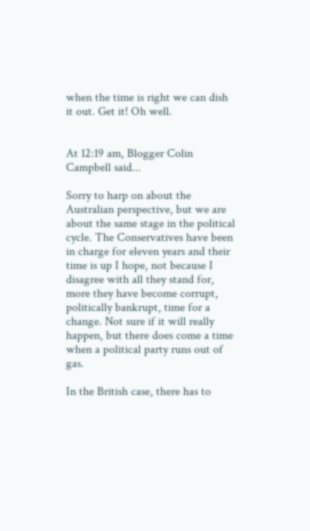when the time is right we can dish it out. Get it! Oh well.


At 12:19 am, Blogger Colin Campbell said...

Sorry to harp on about the Australian perspective, but we are about the same stage in the political cycle. The Conservatives have been in charge for eleven years and their time is up I hope, not because I disagree with all they stand for, more they have become corrupt, politically bankrupt, time for a change. Not sure if it will really happen, but there does come a time when a political party runs out of gas.

In the British case, there has to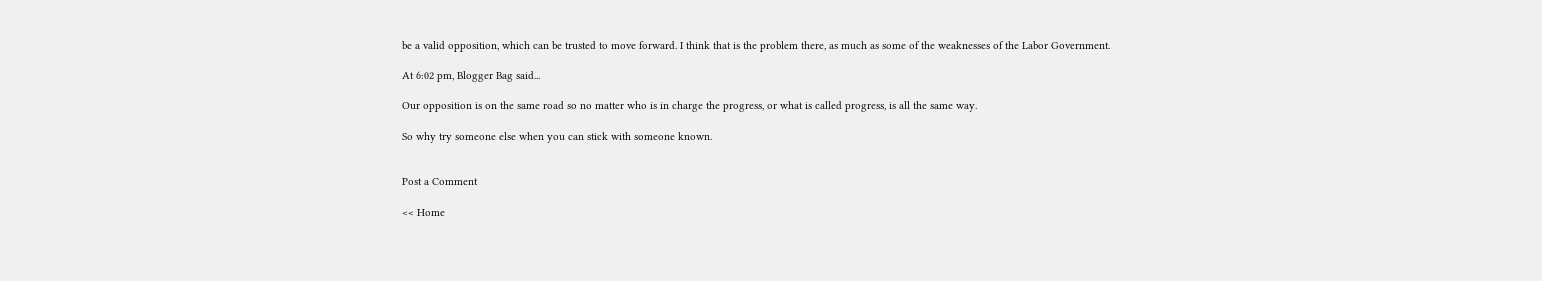be a valid opposition, which can be trusted to move forward. I think that is the problem there, as much as some of the weaknesses of the Labor Government.

At 6:02 pm, Blogger Bag said...

Our opposition is on the same road so no matter who is in charge the progress, or what is called progress, is all the same way.

So why try someone else when you can stick with someone known.


Post a Comment

<< Home